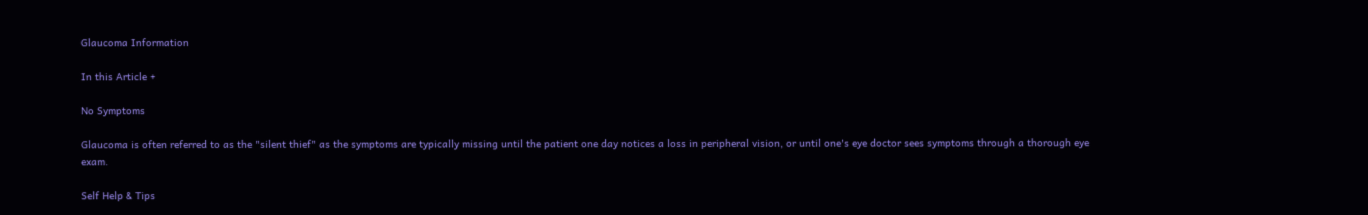Glaucoma Information

In this Article +

No Symptoms

Glaucoma is often referred to as the "silent thief" as the symptoms are typically missing until the patient one day notices a loss in peripheral vision, or until one's eye doctor sees symptoms through a thorough eye exam.

Self Help & Tips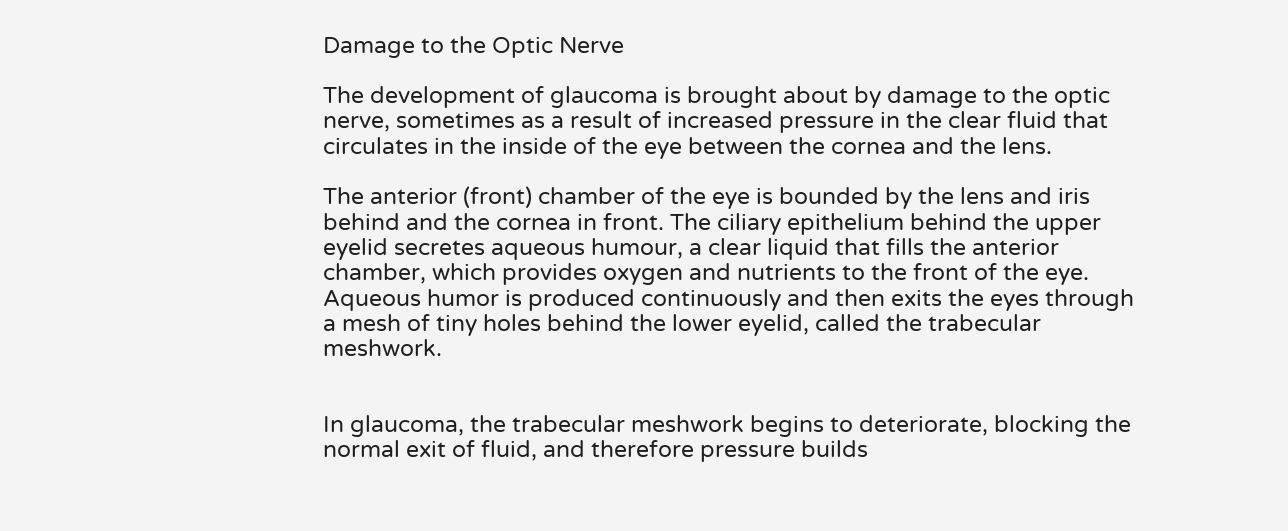Damage to the Optic Nerve

The development of glaucoma is brought about by damage to the optic nerve, sometimes as a result of increased pressure in the clear fluid that circulates in the inside of the eye between the cornea and the lens.

The anterior (front) chamber of the eye is bounded by the lens and iris behind and the cornea in front. The ciliary epithelium behind the upper eyelid secretes aqueous humour, a clear liquid that fills the anterior chamber, which provides oxygen and nutrients to the front of the eye. Aqueous humor is produced continuously and then exits the eyes through a mesh of tiny holes behind the lower eyelid, called the trabecular meshwork.


In glaucoma, the trabecular meshwork begins to deteriorate, blocking the normal exit of fluid, and therefore pressure builds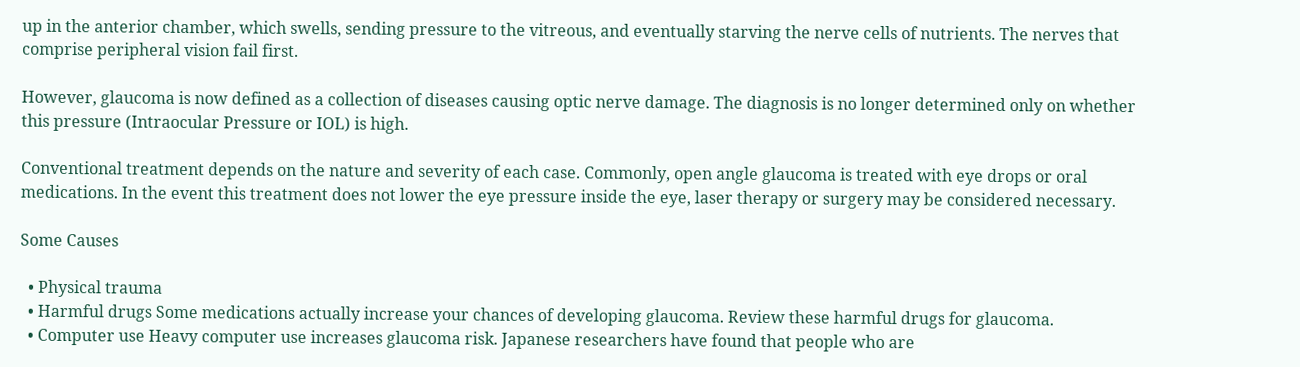up in the anterior chamber, which swells, sending pressure to the vitreous, and eventually starving the nerve cells of nutrients. The nerves that comprise peripheral vision fail first.

However, glaucoma is now defined as a collection of diseases causing optic nerve damage. The diagnosis is no longer determined only on whether this pressure (Intraocular Pressure or IOL) is high.

Conventional treatment depends on the nature and severity of each case. Commonly, open angle glaucoma is treated with eye drops or oral medications. In the event this treatment does not lower the eye pressure inside the eye, laser therapy or surgery may be considered necessary.

Some Causes

  • Physical trauma
  • Harmful drugs Some medications actually increase your chances of developing glaucoma. Review these harmful drugs for glaucoma.
  • Computer use Heavy computer use increases glaucoma risk. Japanese researchers have found that people who are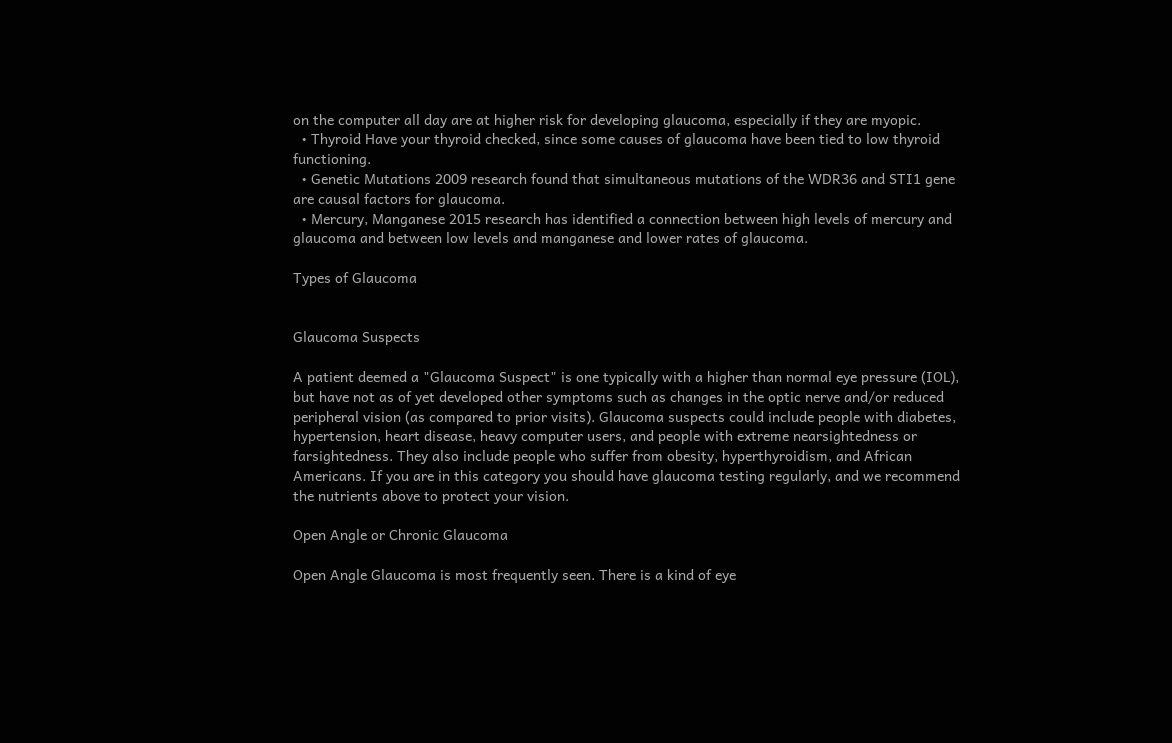on the computer all day are at higher risk for developing glaucoma, especially if they are myopic.
  • Thyroid Have your thyroid checked, since some causes of glaucoma have been tied to low thyroid functioning.
  • Genetic Mutations 2009 research found that simultaneous mutations of the WDR36 and STI1 gene are causal factors for glaucoma.
  • Mercury, Manganese 2015 research has identified a connection between high levels of mercury and glaucoma and between low levels and manganese and lower rates of glaucoma.

Types of Glaucoma


Glaucoma Suspects

A patient deemed a "Glaucoma Suspect" is one typically with a higher than normal eye pressure (IOL), but have not as of yet developed other symptoms such as changes in the optic nerve and/or reduced peripheral vision (as compared to prior visits). Glaucoma suspects could include people with diabetes, hypertension, heart disease, heavy computer users, and people with extreme nearsightedness or farsightedness. They also include people who suffer from obesity, hyperthyroidism, and African Americans. If you are in this category you should have glaucoma testing regularly, and we recommend the nutrients above to protect your vision.

Open Angle or Chronic Glaucoma

Open Angle Glaucoma is most frequently seen. There is a kind of eye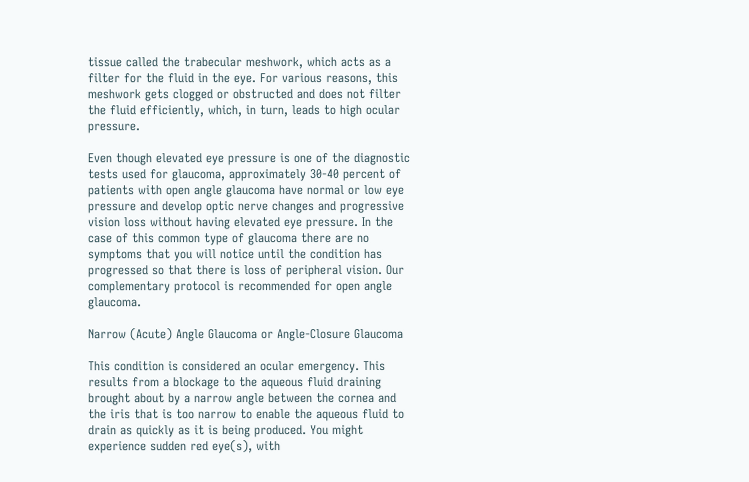tissue called the trabecular meshwork, which acts as a filter for the fluid in the eye. For various reasons, this meshwork gets clogged or obstructed and does not filter the fluid efficiently, which, in turn, leads to high ocular pressure.

Even though elevated eye pressure is one of the diagnostic tests used for glaucoma, approximately 30-40 percent of patients with open angle glaucoma have normal or low eye pressure and develop optic nerve changes and progressive vision loss without having elevated eye pressure. In the case of this common type of glaucoma there are no symptoms that you will notice until the condition has progressed so that there is loss of peripheral vision. Our complementary protocol is recommended for open angle glaucoma.

Narrow (Acute) Angle Glaucoma or Angle-Closure Glaucoma

This condition is considered an ocular emergency. This results from a blockage to the aqueous fluid draining brought about by a narrow angle between the cornea and the iris that is too narrow to enable the aqueous fluid to drain as quickly as it is being produced. You might experience sudden red eye(s), with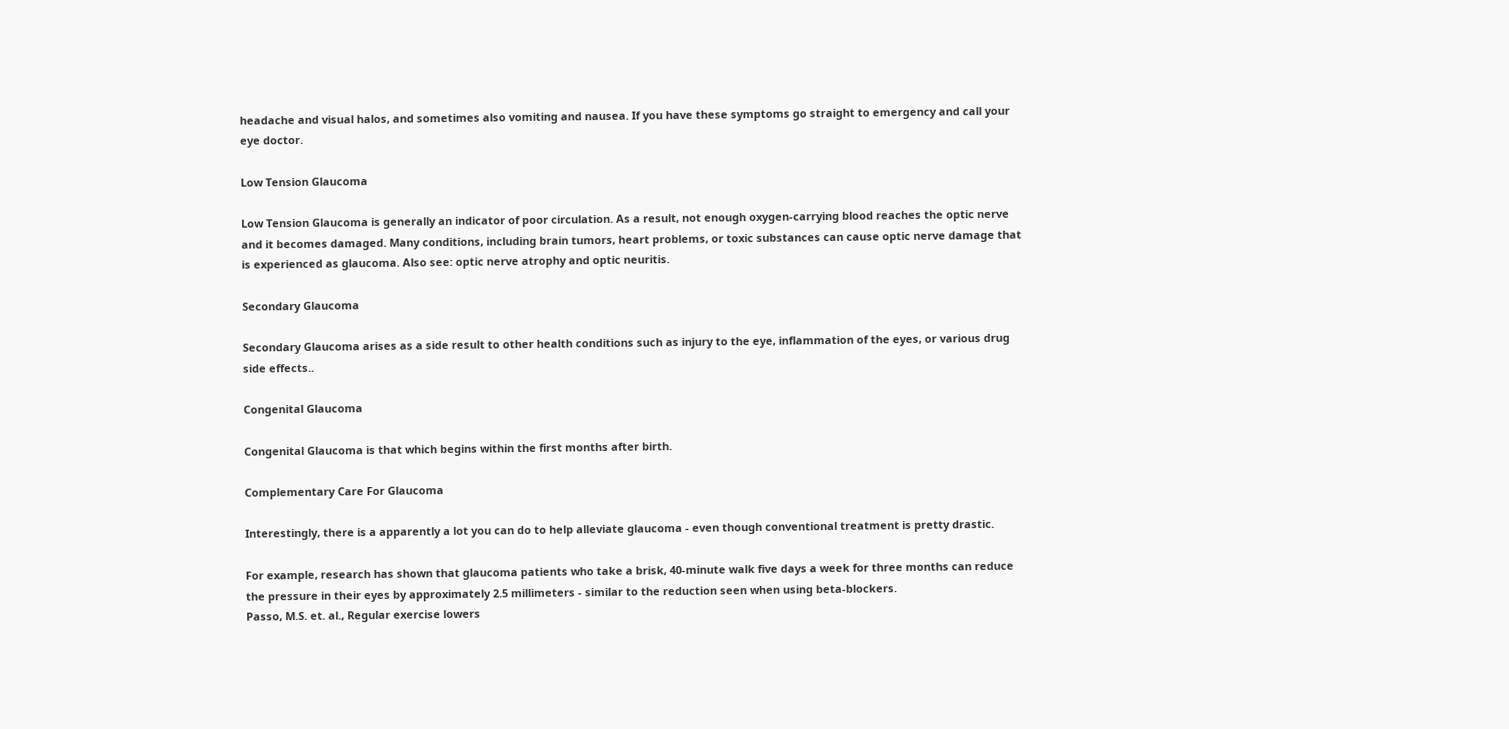headache and visual halos, and sometimes also vomiting and nausea. If you have these symptoms go straight to emergency and call your eye doctor.

Low Tension Glaucoma

Low Tension Glaucoma is generally an indicator of poor circulation. As a result, not enough oxygen-carrying blood reaches the optic nerve and it becomes damaged. Many conditions, including brain tumors, heart problems, or toxic substances can cause optic nerve damage that is experienced as glaucoma. Also see: optic nerve atrophy and optic neuritis.

Secondary Glaucoma

Secondary Glaucoma arises as a side result to other health conditions such as injury to the eye, inflammation of the eyes, or various drug side effects..

Congenital Glaucoma

Congenital Glaucoma is that which begins within the first months after birth.

Complementary Care For Glaucoma

Interestingly, there is a apparently a lot you can do to help alleviate glaucoma - even though conventional treatment is pretty drastic.

For example, research has shown that glaucoma patients who take a brisk, 40-minute walk five days a week for three months can reduce the pressure in their eyes by approximately 2.5 millimeters - similar to the reduction seen when using beta-blockers.
Passo, M.S. et. al., Regular exercise lowers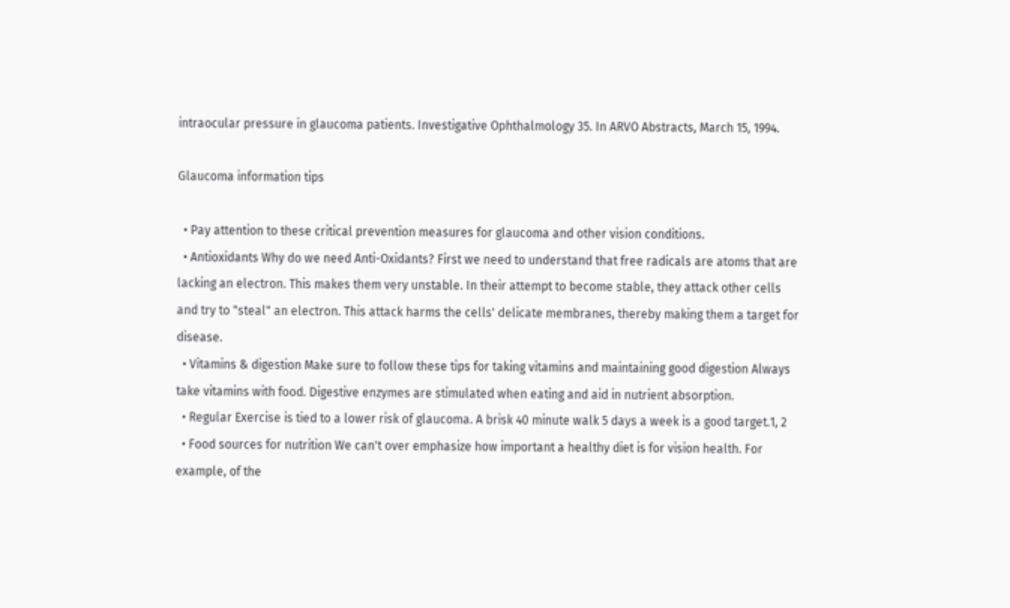intraocular pressure in glaucoma patients. Investigative Ophthalmology 35. In ARVO Abstracts, March 15, 1994.

Glaucoma information tips

  • Pay attention to these critical prevention measures for glaucoma and other vision conditions.
  • Antioxidants Why do we need Anti-Oxidants? First we need to understand that free radicals are atoms that are lacking an electron. This makes them very unstable. In their attempt to become stable, they attack other cells and try to "steal" an electron. This attack harms the cells' delicate membranes, thereby making them a target for disease.
  • Vitamins & digestion Make sure to follow these tips for taking vitamins and maintaining good digestion Always take vitamins with food. Digestive enzymes are stimulated when eating and aid in nutrient absorption.
  • Regular Exercise is tied to a lower risk of glaucoma. A brisk 40 minute walk 5 days a week is a good target.1, 2
  • Food sources for nutrition We can't over emphasize how important a healthy diet is for vision health. For example, of the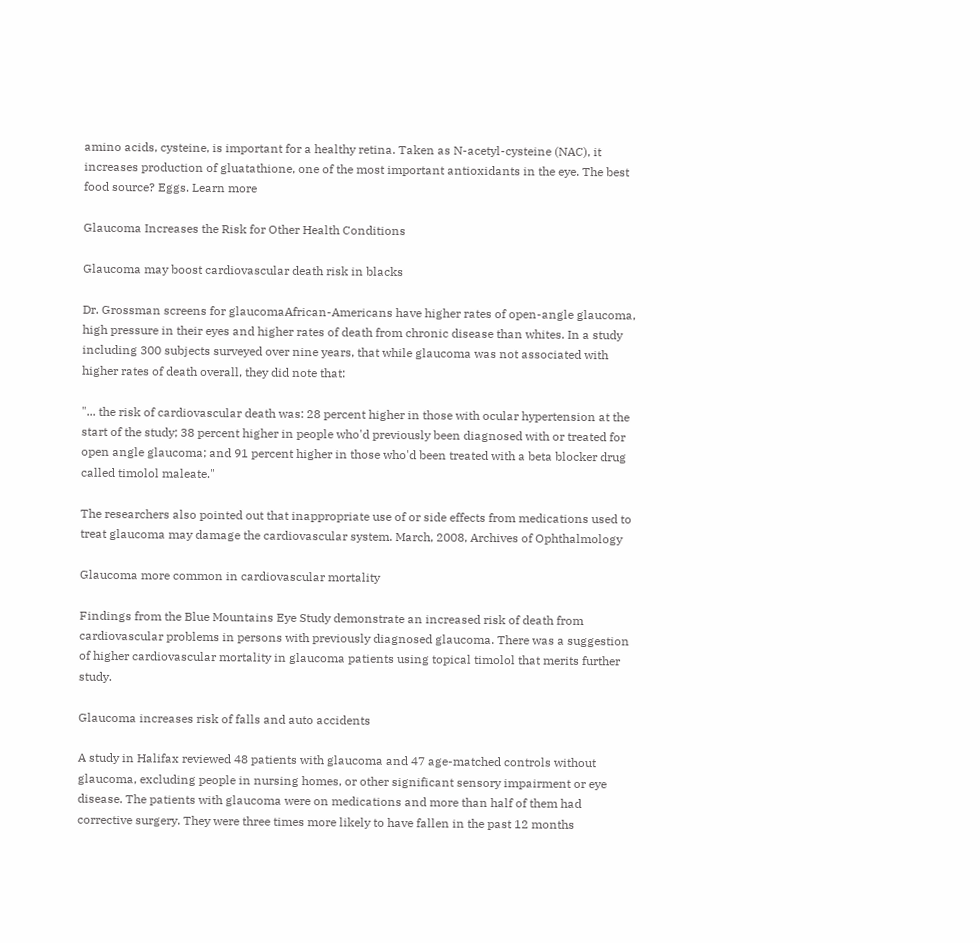amino acids, cysteine, is important for a healthy retina. Taken as N-acetyl-cysteine (NAC), it increases production of gluatathione, one of the most important antioxidants in the eye. The best food source? Eggs. Learn more

Glaucoma Increases the Risk for Other Health Conditions

Glaucoma may boost cardiovascular death risk in blacks

Dr. Grossman screens for glaucomaAfrican-Americans have higher rates of open-angle glaucoma, high pressure in their eyes and higher rates of death from chronic disease than whites. In a study including 300 subjects surveyed over nine years, that while glaucoma was not associated with higher rates of death overall, they did note that:

"... the risk of cardiovascular death was: 28 percent higher in those with ocular hypertension at the start of the study; 38 percent higher in people who'd previously been diagnosed with or treated for open angle glaucoma; and 91 percent higher in those who'd been treated with a beta blocker drug called timolol maleate."

The researchers also pointed out that inappropriate use of or side effects from medications used to treat glaucoma may damage the cardiovascular system. March, 2008, Archives of Ophthalmology

Glaucoma more common in cardiovascular mortality

Findings from the Blue Mountains Eye Study demonstrate an increased risk of death from cardiovascular problems in persons with previously diagnosed glaucoma. There was a suggestion of higher cardiovascular mortality in glaucoma patients using topical timolol that merits further study.

Glaucoma increases risk of falls and auto accidents

A study in Halifax reviewed 48 patients with glaucoma and 47 age-matched controls without glaucoma, excluding people in nursing homes, or other significant sensory impairment or eye disease. The patients with glaucoma were on medications and more than half of them had corrective surgery. They were three times more likely to have fallen in the past 12 months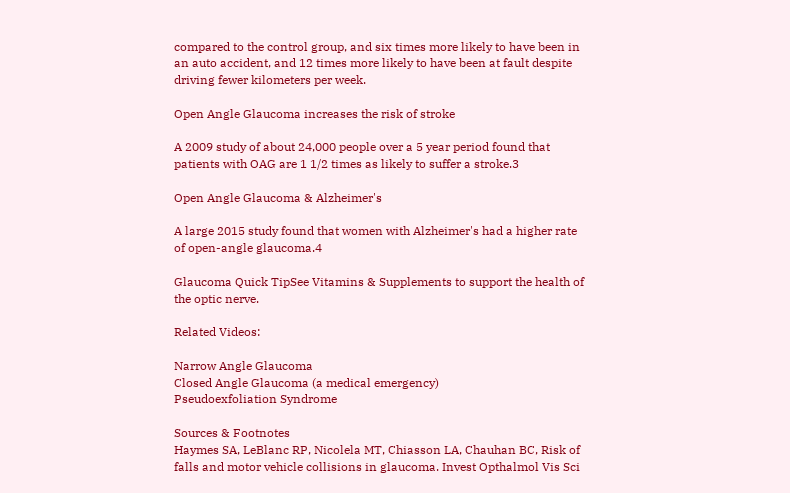compared to the control group, and six times more likely to have been in an auto accident, and 12 times more likely to have been at fault despite driving fewer kilometers per week.

Open Angle Glaucoma increases the risk of stroke

A 2009 study of about 24,000 people over a 5 year period found that patients with OAG are 1 1/2 times as likely to suffer a stroke.3

Open Angle Glaucoma & Alzheimer's

A large 2015 study found that women with Alzheimer's had a higher rate of open-angle glaucoma.4

Glaucoma Quick TipSee Vitamins & Supplements to support the health of the optic nerve.

Related Videos:

Narrow Angle Glaucoma
Closed Angle Glaucoma (a medical emergency)
Pseudoexfoliation Syndrome

Sources & Footnotes
Haymes SA, LeBlanc RP, Nicolela MT, Chiasson LA, Chauhan BC, Risk of falls and motor vehicle collisions in glaucoma. Invest Opthalmol Vis Sci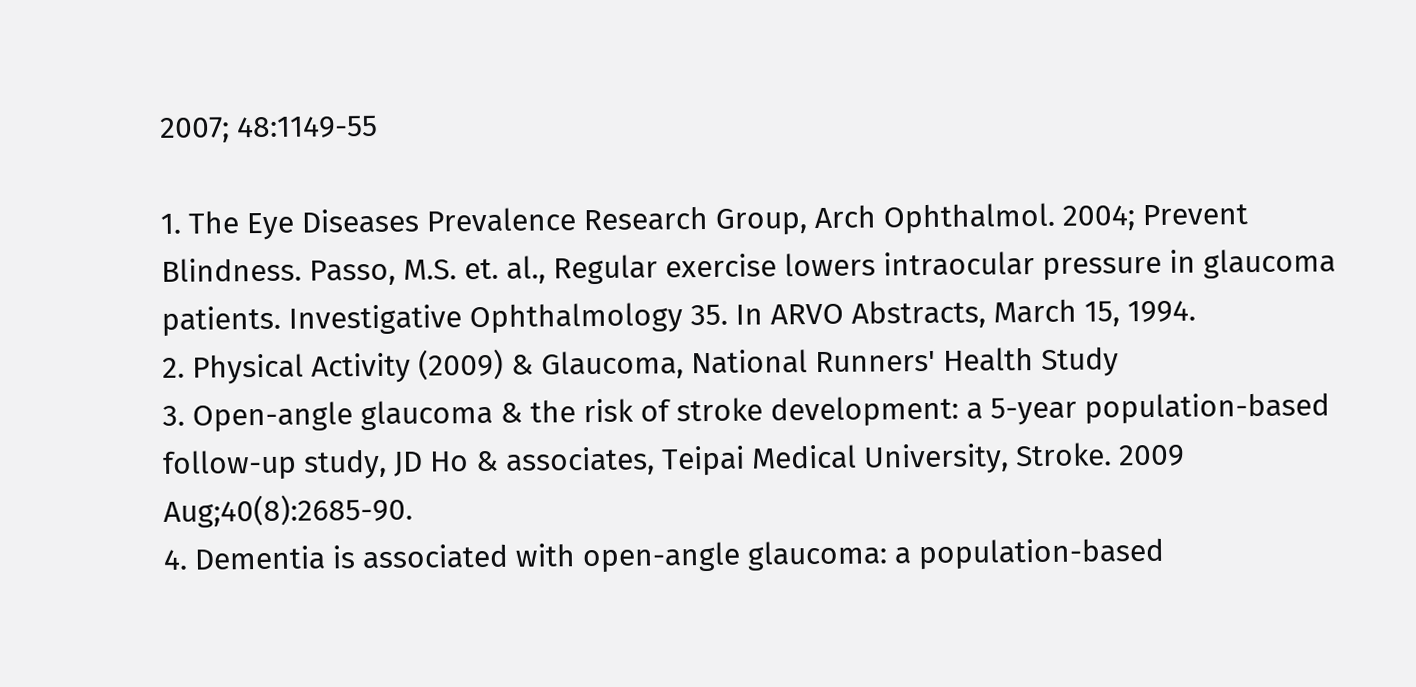2007; 48:1149-55

1. The Eye Diseases Prevalence Research Group, Arch Ophthalmol. 2004; Prevent Blindness. Passo, M.S. et. al., Regular exercise lowers intraocular pressure in glaucoma patients. Investigative Ophthalmology 35. In ARVO Abstracts, March 15, 1994.
2. Physical Activity (2009) & Glaucoma, National Runners' Health Study
3. Open-angle glaucoma & the risk of stroke development: a 5-year population-based follow-up study, JD Ho & associates, Teipai Medical University, Stroke. 2009 Aug;40(8):2685-90.
4. Dementia is associated with open-angle glaucoma: a population-based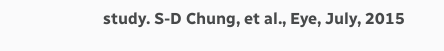study. S-D Chung, et al., Eye, July, 2015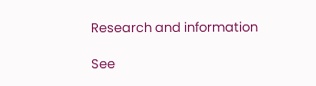Research and information

See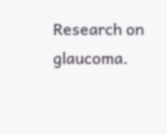Research on glaucoma.